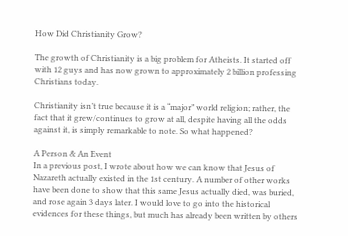How Did Christianity Grow?

The growth of Christianity is a big problem for Atheists. It started off with 12 guys and has now grown to approximately 2 billion professing Christians today.

Christianity isn’t true because it is a “major” world religion; rather, the fact that it grew/continues to grow at all, despite having all the odds against it, is simply remarkable to note. So what happened?

A Person & An Event
In a previous post, I wrote about how we can know that Jesus of Nazareth actually existed in the 1st century. A number of other works have been done to show that this same Jesus actually died, was buried, and rose again 3 days later. I would love to go into the historical evidences for these things, but much has already been written by others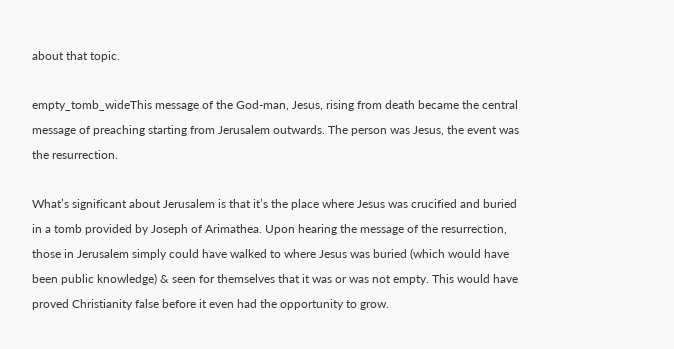about that topic.

empty_tomb_wideThis message of the God-man, Jesus, rising from death became the central message of preaching starting from Jerusalem outwards. The person was Jesus, the event was the resurrection.

What’s significant about Jerusalem is that it’s the place where Jesus was crucified and buried in a tomb provided by Joseph of Arimathea. Upon hearing the message of the resurrection, those in Jerusalem simply could have walked to where Jesus was buried (which would have been public knowledge) & seen for themselves that it was or was not empty. This would have proved Christianity false before it even had the opportunity to grow.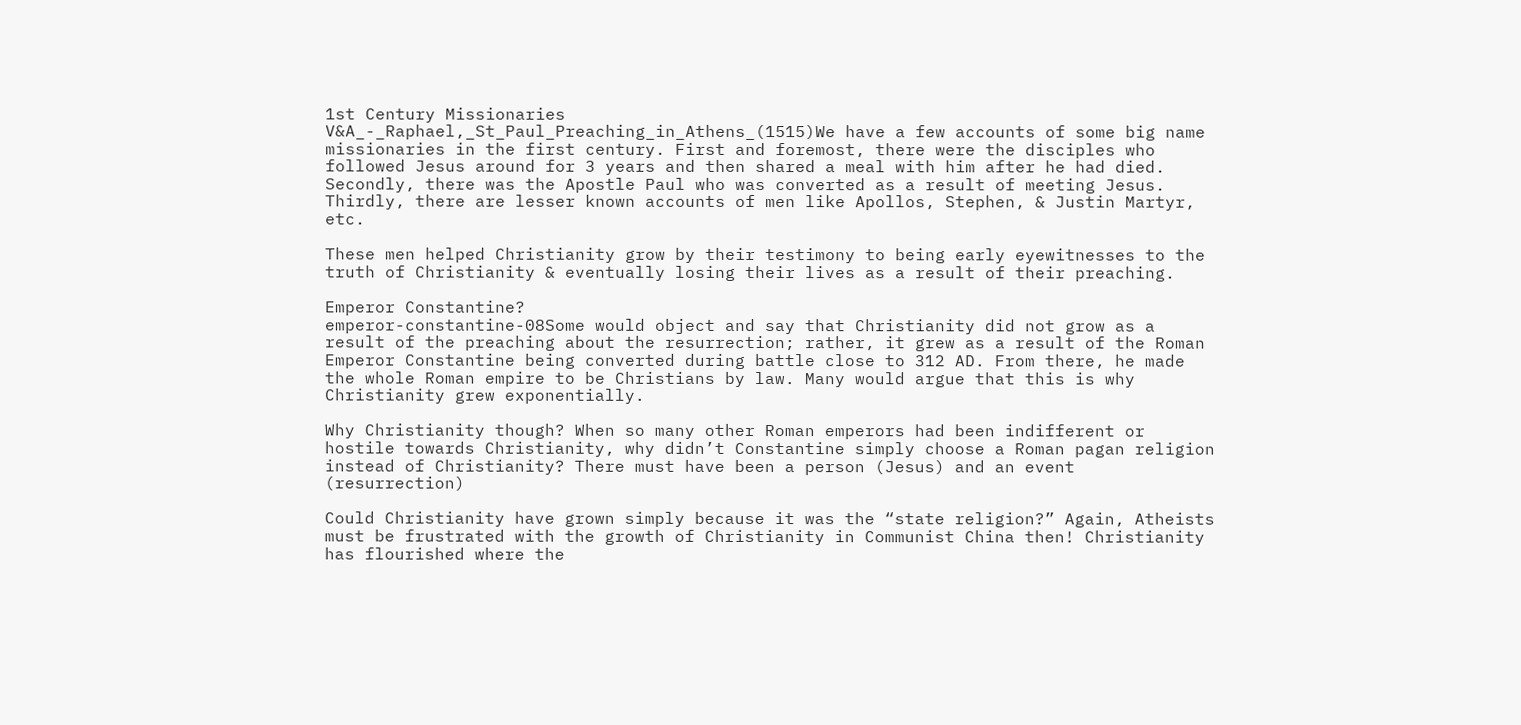1st Century Missionaries
V&A_-_Raphael,_St_Paul_Preaching_in_Athens_(1515)We have a few accounts of some big name missionaries in the first century. First and foremost, there were the disciples who followed Jesus around for 3 years and then shared a meal with him after he had died. Secondly, there was the Apostle Paul who was converted as a result of meeting Jesus. Thirdly, there are lesser known accounts of men like Apollos, Stephen, & Justin Martyr, etc.

These men helped Christianity grow by their testimony to being early eyewitnesses to the truth of Christianity & eventually losing their lives as a result of their preaching.

Emperor Constantine?
emperor-constantine-08Some would object and say that Christianity did not grow as a result of the preaching about the resurrection; rather, it grew as a result of the Roman Emperor Constantine being converted during battle close to 312 AD. From there, he made the whole Roman empire to be Christians by law. Many would argue that this is why Christianity grew exponentially.

Why Christianity though? When so many other Roman emperors had been indifferent or hostile towards Christianity, why didn’t Constantine simply choose a Roman pagan religion instead of Christianity? There must have been a person (Jesus) and an event (resurrection)

Could Christianity have grown simply because it was the “state religion?” Again, Atheists must be frustrated with the growth of Christianity in Communist China then! Christianity has flourished where the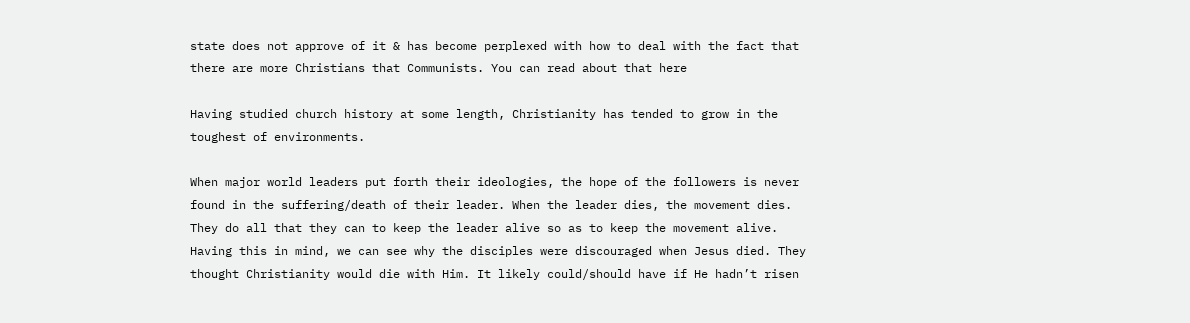state does not approve of it & has become perplexed with how to deal with the fact that there are more Christians that Communists. You can read about that here

Having studied church history at some length, Christianity has tended to grow in the toughest of environments.

When major world leaders put forth their ideologies, the hope of the followers is never found in the suffering/death of their leader. When the leader dies, the movement dies. They do all that they can to keep the leader alive so as to keep the movement alive. Having this in mind, we can see why the disciples were discouraged when Jesus died. They thought Christianity would die with Him. It likely could/should have if He hadn’t risen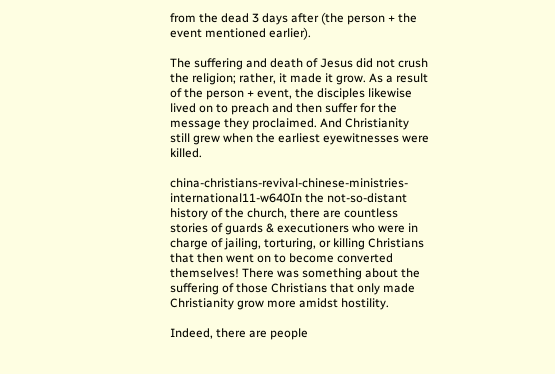from the dead 3 days after (the person + the event mentioned earlier).

The suffering and death of Jesus did not crush the religion; rather, it made it grow. As a result of the person + event, the disciples likewise lived on to preach and then suffer for the message they proclaimed. And Christianity still grew when the earliest eyewitnesses were killed.

china-christians-revival-chinese-ministries-international11-w640In the not-so-distant history of the church, there are countless stories of guards & executioners who were in charge of jailing, torturing, or killing Christians that then went on to become converted themselves! There was something about the suffering of those Christians that only made Christianity grow more amidst hostility.

Indeed, there are people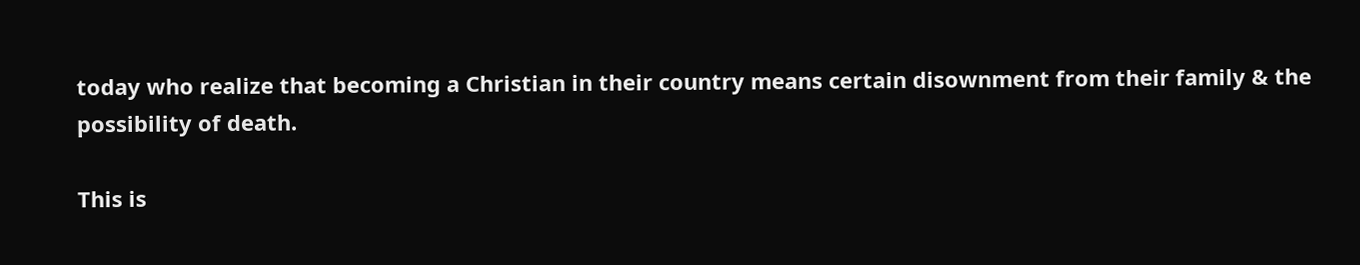today who realize that becoming a Christian in their country means certain disownment from their family & the possibility of death.

This is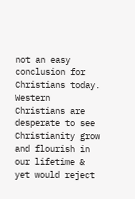not an easy conclusion for Christians today. Western Christians are desperate to see Christianity grow and flourish in our lifetime & yet would reject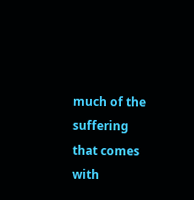much of the suffering that comes with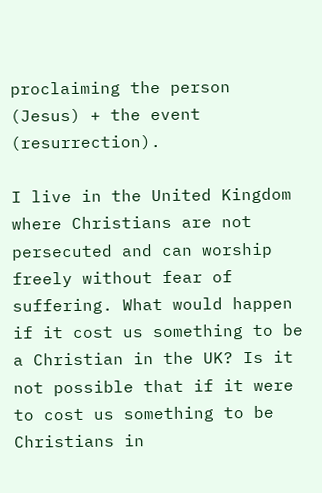proclaiming the person (Jesus) + the event (resurrection).

I live in the United Kingdom where Christians are not persecuted and can worship freely without fear of suffering. What would happen if it cost us something to be a Christian in the UK? Is it not possible that if it were to cost us something to be Christians in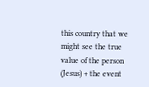this country that we might see the true value of the person (Jesus) + the event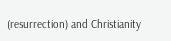(resurrection) and Christianity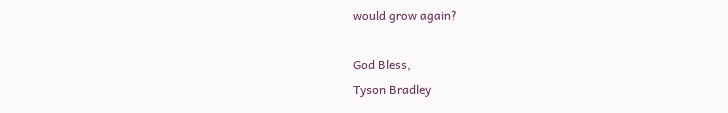would grow again?

God Bless,
Tyson Bradley